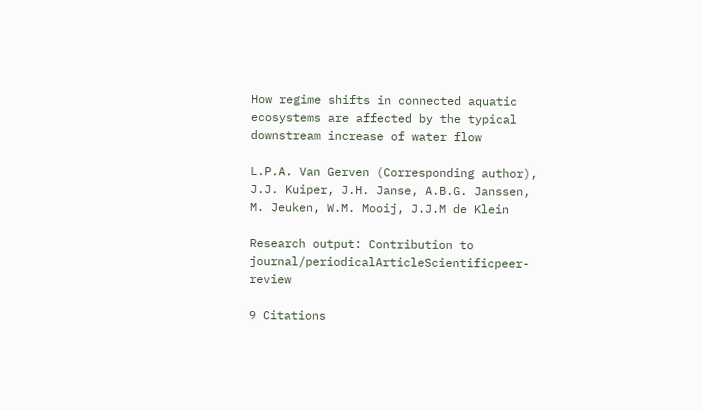How regime shifts in connected aquatic ecosystems are affected by the typical downstream increase of water flow

L.P.A. Van Gerven (Corresponding author), J.J. Kuiper, J.H. Janse, A.B.G. Janssen, M. Jeuken, W.M. Mooij, J.J.M de Klein

Research output: Contribution to journal/periodicalArticleScientificpeer-review

9 Citations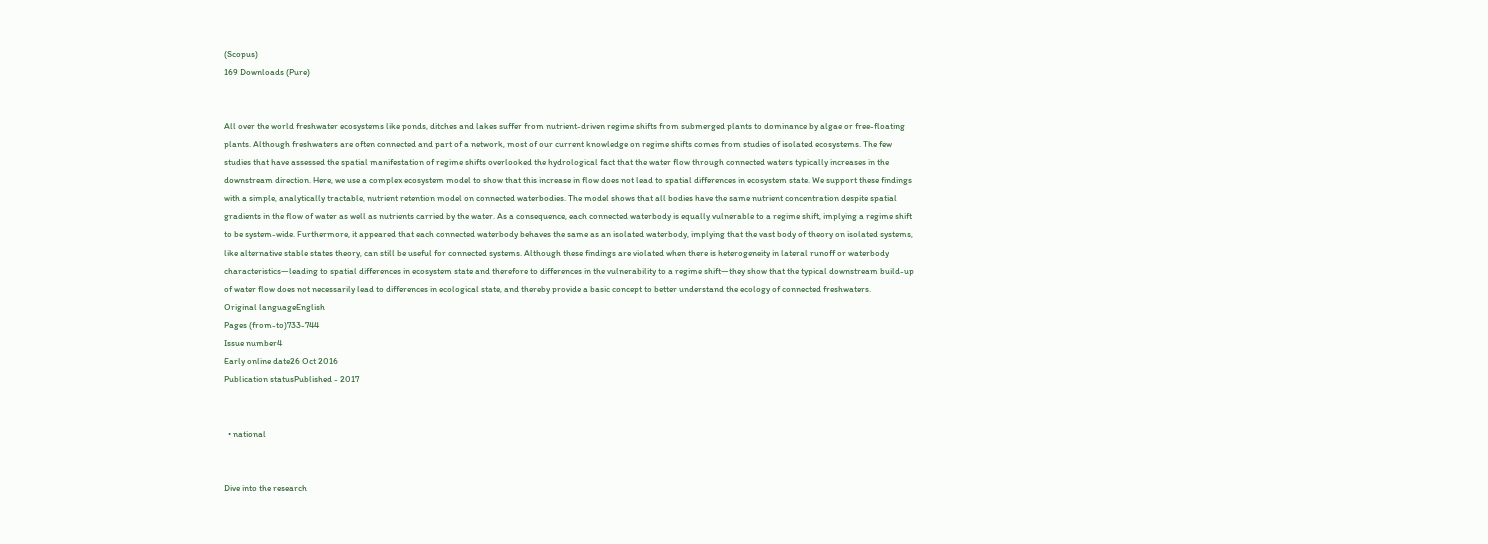(Scopus)
169 Downloads (Pure)


All over the world freshwater ecosystems like ponds, ditches and lakes suffer from nutrient-driven regime shifts from submerged plants to dominance by algae or free-floating plants. Although freshwaters are often connected and part of a network, most of our current knowledge on regime shifts comes from studies of isolated ecosystems. The few studies that have assessed the spatial manifestation of regime shifts overlooked the hydrological fact that the water flow through connected waters typically increases in the downstream direction. Here, we use a complex ecosystem model to show that this increase in flow does not lead to spatial differences in ecosystem state. We support these findings with a simple, analytically tractable, nutrient retention model on connected waterbodies. The model shows that all bodies have the same nutrient concentration despite spatial gradients in the flow of water as well as nutrients carried by the water. As a consequence, each connected waterbody is equally vulnerable to a regime shift, implying a regime shift to be system-wide. Furthermore, it appeared that each connected waterbody behaves the same as an isolated waterbody, implying that the vast body of theory on isolated systems, like alternative stable states theory, can still be useful for connected systems. Although these findings are violated when there is heterogeneity in lateral runoff or waterbody characteristics—leading to spatial differences in ecosystem state and therefore to differences in the vulnerability to a regime shift—they show that the typical downstream build-up of water flow does not necessarily lead to differences in ecological state, and thereby provide a basic concept to better understand the ecology of connected freshwaters.
Original languageEnglish
Pages (from-to)733-744
Issue number4
Early online date26 Oct 2016
Publication statusPublished - 2017


  • national


Dive into the research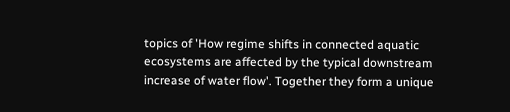topics of 'How regime shifts in connected aquatic ecosystems are affected by the typical downstream increase of water flow'. Together they form a unique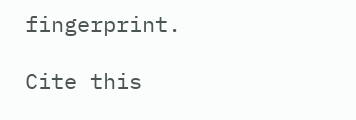fingerprint.

Cite this